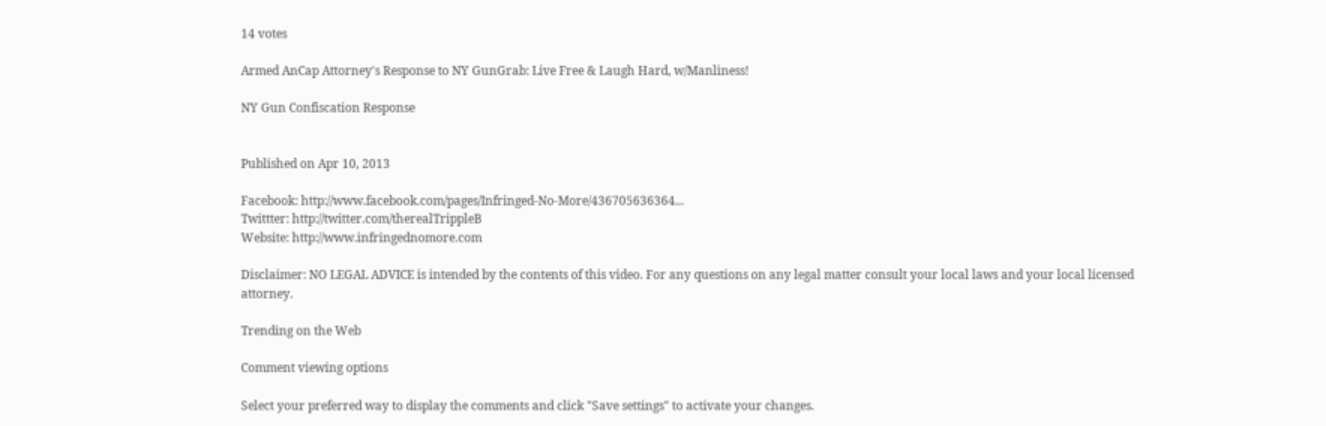14 votes

Armed AnCap Attorney's Response to NY GunGrab: Live Free & Laugh Hard, w/Manliness!

NY Gun Confiscation Response


Published on Apr 10, 2013

Facebook: http://www.facebook.com/pages/Infringed-No-More/436705636364...
Twittter: http://twitter.com/therealTrippleB
Website: http://www.infringednomore.com

Disclaimer: NO LEGAL ADVICE is intended by the contents of this video. For any questions on any legal matter consult your local laws and your local licensed attorney.

Trending on the Web

Comment viewing options

Select your preferred way to display the comments and click "Save settings" to activate your changes.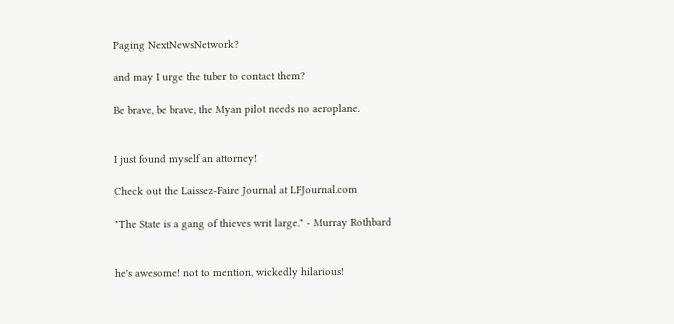Paging NextNewsNetwork?

and may I urge the tuber to contact them?

Be brave, be brave, the Myan pilot needs no aeroplane.


I just found myself an attorney!

Check out the Laissez-Faire Journal at LFJournal.com

"The State is a gang of thieves writ large." - Murray Rothbard


he's awesome! not to mention, wickedly hilarious!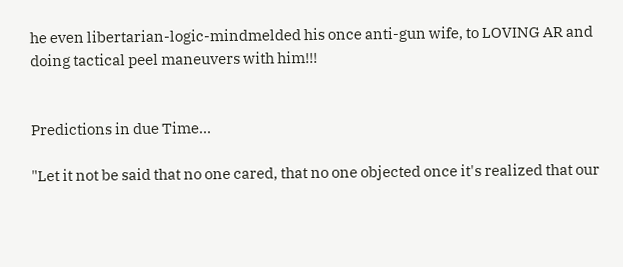he even libertarian-logic-mindmelded his once anti-gun wife, to LOVING AR and doing tactical peel maneuvers with him!!!


Predictions in due Time...

"Let it not be said that no one cared, that no one objected once it's realized that our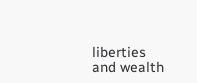liberties and wealth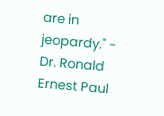are in jeopardy." - Dr. Ronald Ernest Paul